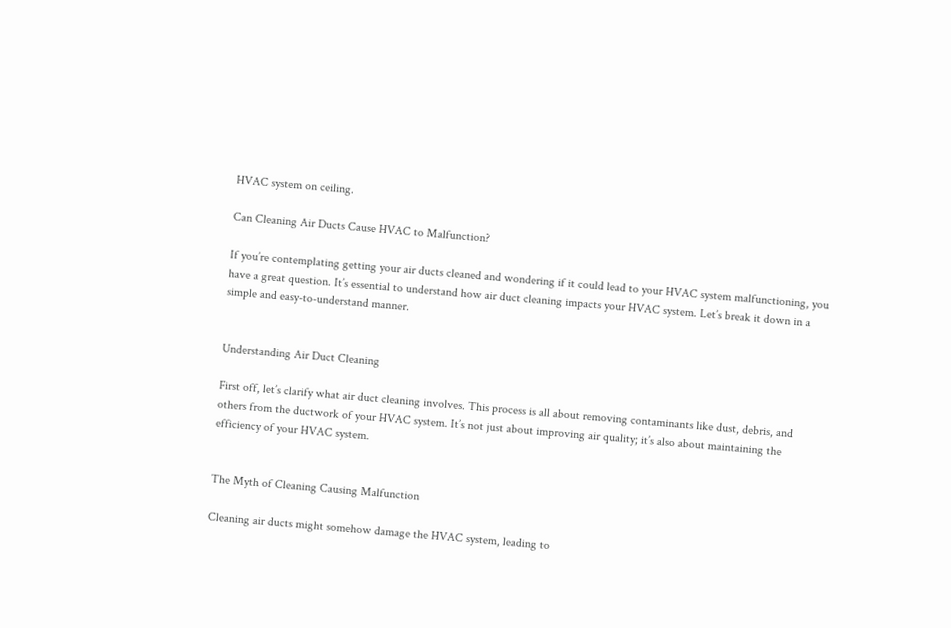HVAC system on ceiling.

Can Cleaning Air Ducts Cause HVAC to Malfunction?

If you’re contemplating getting your air ducts cleaned and wondering if it could lead to your HVAC system malfunctioning, you have a great question. It’s essential to understand how air duct cleaning impacts your HVAC system. Let’s break it down in a simple and easy-to-understand manner.


Understanding Air Duct Cleaning

First off, let’s clarify what air duct cleaning involves. This process is all about removing contaminants like dust, debris, and others from the ductwork of your HVAC system. It’s not just about improving air quality; it’s also about maintaining the efficiency of your HVAC system.


The Myth of Cleaning Causing Malfunction

Cleaning air ducts might somehow damage the HVAC system, leading to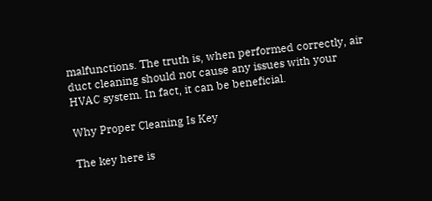malfunctions. The truth is, when performed correctly, air duct cleaning should not cause any issues with your HVAC system. In fact, it can be beneficial.

Why Proper Cleaning Is Key

The key here is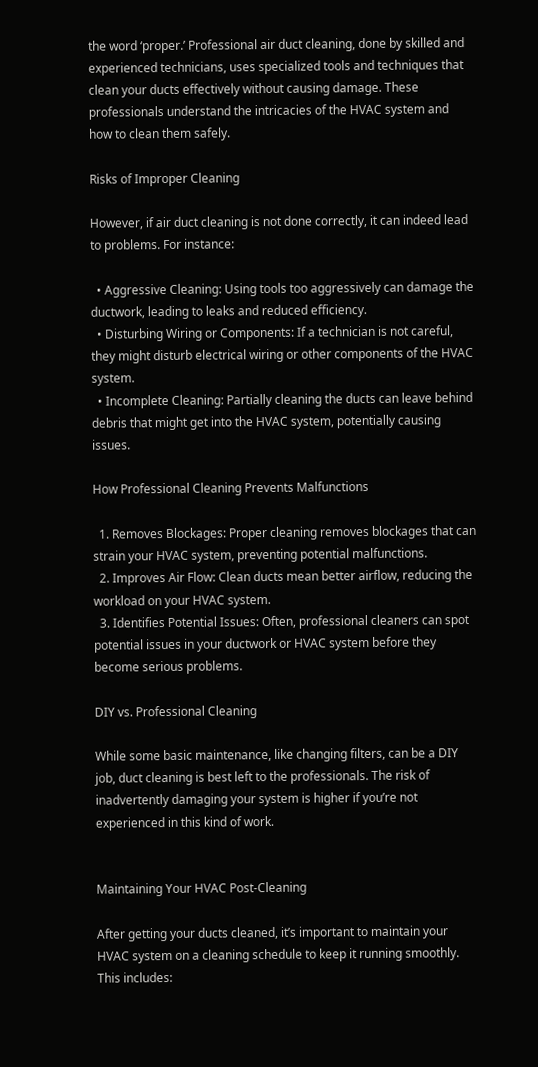the word ‘proper.’ Professional air duct cleaning, done by skilled and experienced technicians, uses specialized tools and techniques that clean your ducts effectively without causing damage. These professionals understand the intricacies of the HVAC system and how to clean them safely.

Risks of Improper Cleaning

However, if air duct cleaning is not done correctly, it can indeed lead to problems. For instance:

  • Aggressive Cleaning: Using tools too aggressively can damage the ductwork, leading to leaks and reduced efficiency.
  • Disturbing Wiring or Components: If a technician is not careful, they might disturb electrical wiring or other components of the HVAC system.
  • Incomplete Cleaning: Partially cleaning the ducts can leave behind debris that might get into the HVAC system, potentially causing issues.

How Professional Cleaning Prevents Malfunctions

  1. Removes Blockages: Proper cleaning removes blockages that can strain your HVAC system, preventing potential malfunctions.
  2. Improves Air Flow: Clean ducts mean better airflow, reducing the workload on your HVAC system.
  3. Identifies Potential Issues: Often, professional cleaners can spot potential issues in your ductwork or HVAC system before they become serious problems.

DIY vs. Professional Cleaning

While some basic maintenance, like changing filters, can be a DIY job, duct cleaning is best left to the professionals. The risk of inadvertently damaging your system is higher if you’re not experienced in this kind of work.


Maintaining Your HVAC Post-Cleaning

After getting your ducts cleaned, it’s important to maintain your HVAC system on a cleaning schedule to keep it running smoothly. This includes: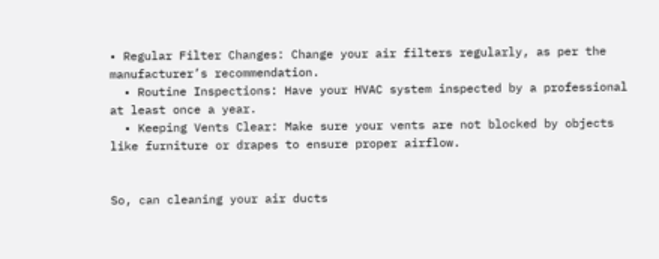• Regular Filter Changes: Change your air filters regularly, as per the manufacturer’s recommendation.
  • Routine Inspections: Have your HVAC system inspected by a professional at least once a year.
  • Keeping Vents Clear: Make sure your vents are not blocked by objects like furniture or drapes to ensure proper airflow.


So, can cleaning your air ducts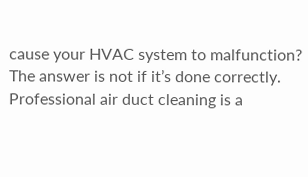cause your HVAC system to malfunction? The answer is not if it’s done correctly. Professional air duct cleaning is a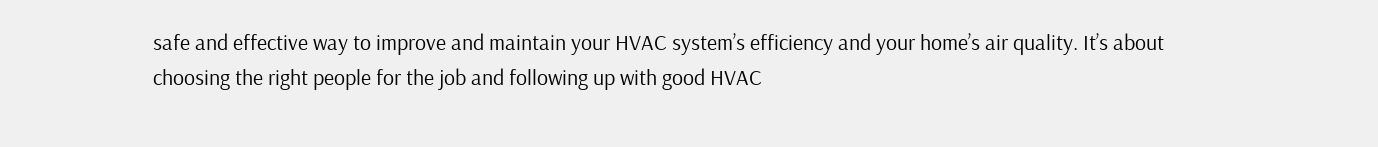safe and effective way to improve and maintain your HVAC system’s efficiency and your home’s air quality. It’s about choosing the right people for the job and following up with good HVAC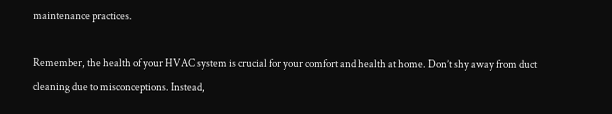maintenance practices.

Remember, the health of your HVAC system is crucial for your comfort and health at home. Don’t shy away from duct cleaning due to misconceptions. Instead,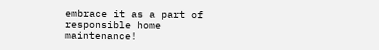embrace it as a part of responsible home maintenance!